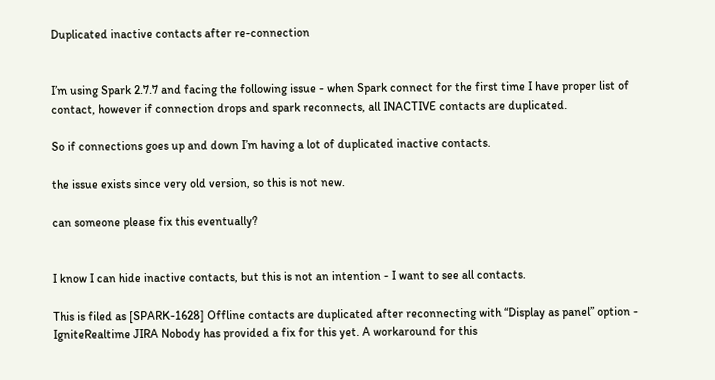Duplicated inactive contacts after re-connection


I’m using Spark 2.7.7 and facing the following issue - when Spark connect for the first time I have proper list of contact, however if connection drops and spark reconnects, all INACTIVE contacts are duplicated.

So if connections goes up and down I’m having a lot of duplicated inactive contacts.

the issue exists since very old version, so this is not new.

can someone please fix this eventually?


I know I can hide inactive contacts, but this is not an intention - I want to see all contacts.

This is filed as [SPARK-1628] Offline contacts are duplicated after reconnecting with “Display as panel” option - IgniteRealtime JIRA Nobody has provided a fix for this yet. A workaround for this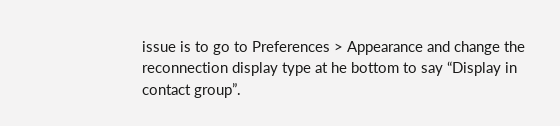issue is to go to Preferences > Appearance and change the reconnection display type at he bottom to say “Display in contact group”.